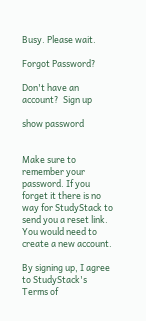Busy. Please wait.

Forgot Password?

Don't have an account?  Sign up

show password


Make sure to remember your password. If you forget it there is no way for StudyStack to send you a reset link. You would need to create a new account.

By signing up, I agree to StudyStack's Terms of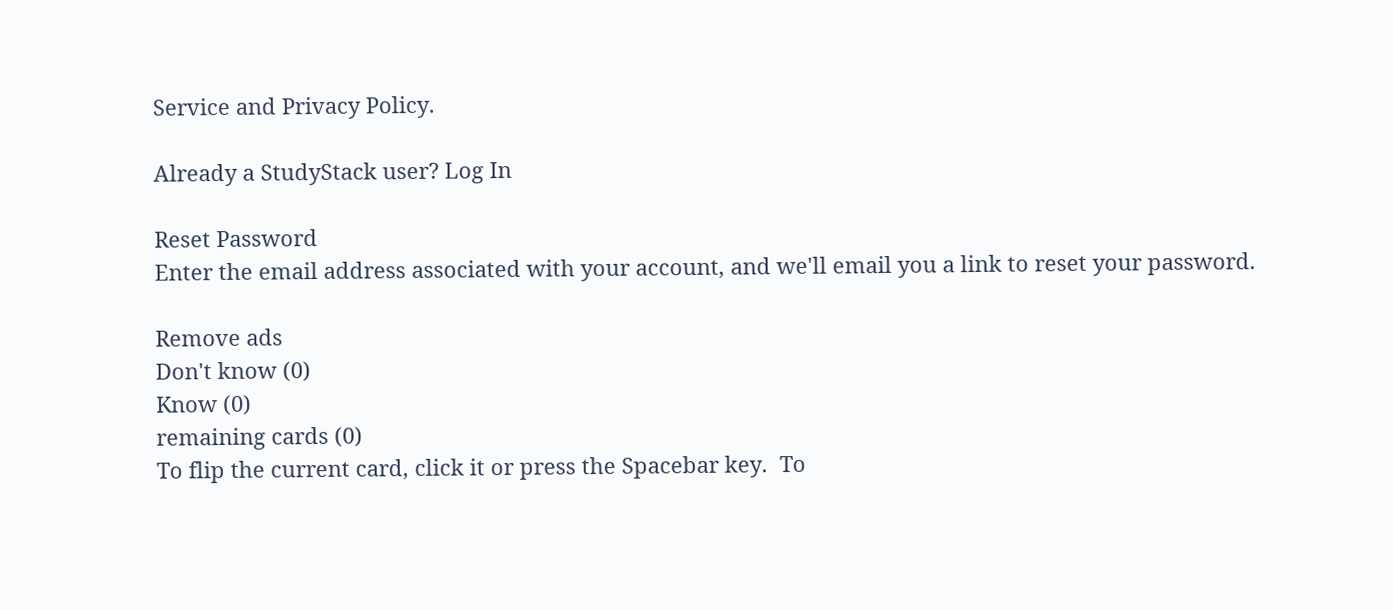Service and Privacy Policy.

Already a StudyStack user? Log In

Reset Password
Enter the email address associated with your account, and we'll email you a link to reset your password.

Remove ads
Don't know (0)
Know (0)
remaining cards (0)
To flip the current card, click it or press the Spacebar key.  To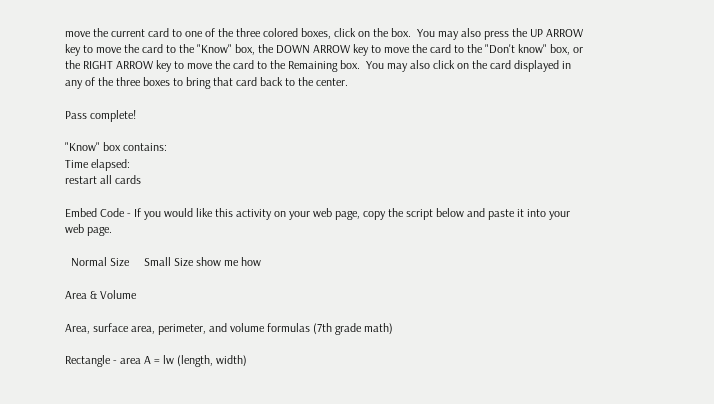move the current card to one of the three colored boxes, click on the box.  You may also press the UP ARROW key to move the card to the "Know" box, the DOWN ARROW key to move the card to the "Don't know" box, or the RIGHT ARROW key to move the card to the Remaining box.  You may also click on the card displayed in any of the three boxes to bring that card back to the center.

Pass complete!

"Know" box contains:
Time elapsed:
restart all cards

Embed Code - If you would like this activity on your web page, copy the script below and paste it into your web page.

  Normal Size     Small Size show me how

Area & Volume

Area, surface area, perimeter, and volume formulas (7th grade math)

Rectangle - area A = lw (length, width)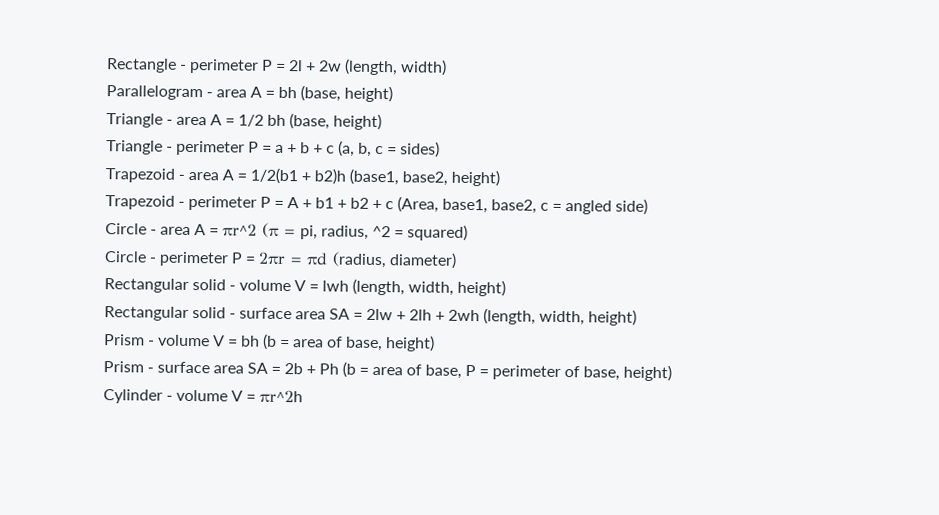Rectangle - perimeter P = 2l + 2w (length, width)
Parallelogram - area A = bh (base, height)
Triangle - area A = 1/2 bh (base, height)
Triangle - perimeter P = a + b + c (a, b, c = sides)
Trapezoid - area A = 1/2(b1 + b2)h (base1, base2, height)
Trapezoid - perimeter P = A + b1 + b2 + c (Area, base1, base2, c = angled side)
Circle - area A = πr^2 (π = pi, radius, ^2 = squared)
Circle - perimeter P = 2πr = πd (radius, diameter)
Rectangular solid - volume V = lwh (length, width, height)
Rectangular solid - surface area SA = 2lw + 2lh + 2wh (length, width, height)
Prism - volume V = bh (b = area of base, height)
Prism - surface area SA = 2b + Ph (b = area of base, P = perimeter of base, height)
Cylinder - volume V = πr^2h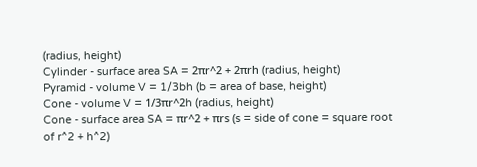(radius, height)
Cylinder - surface area SA = 2πr^2 + 2πrh (radius, height)
Pyramid - volume V = 1/3bh (b = area of base, height)
Cone - volume V = 1/3πr^2h (radius, height)
Cone - surface area SA = πr^2 + πrs (s = side of cone = square root of r^2 + h^2)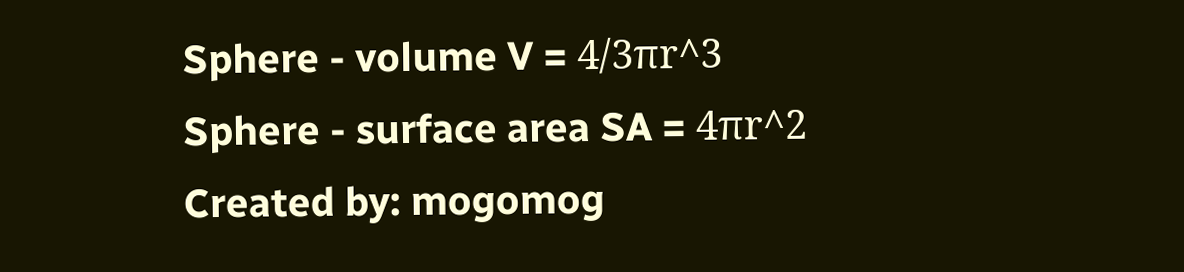Sphere - volume V = 4/3πr^3
Sphere - surface area SA = 4πr^2
Created by: mogomog